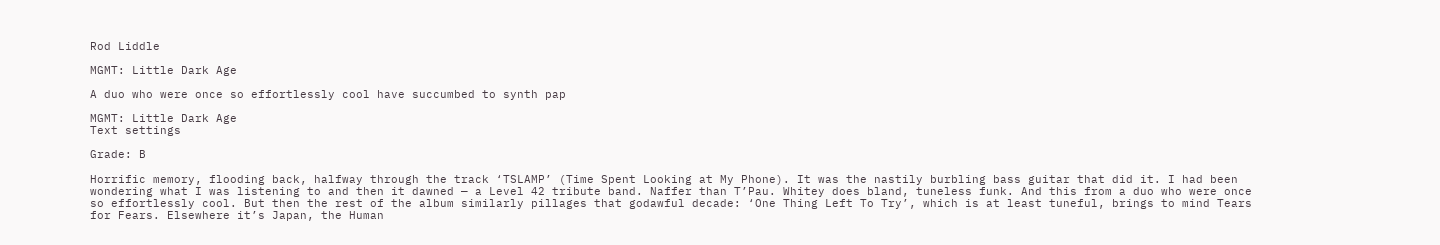Rod Liddle

MGMT: Little Dark Age

A duo who were once so effortlessly cool have succumbed to synth pap

MGMT: Little Dark Age
Text settings

Grade: B

Horrific memory, flooding back, halfway through the track ‘TSLAMP’ (Time Spent Looking at My Phone). It was the nastily burbling bass guitar that did it. I had been wondering what I was listening to and then it dawned — a Level 42 tribute band. Naffer than T’Pau. Whitey does bland, tuneless funk. And this from a duo who were once so effortlessly cool. But then the rest of the album similarly pillages that godawful decade: ‘One Thing Left To Try’, which is at least tuneful, brings to mind Tears for Fears. Elsewhere it’s Japan, the Human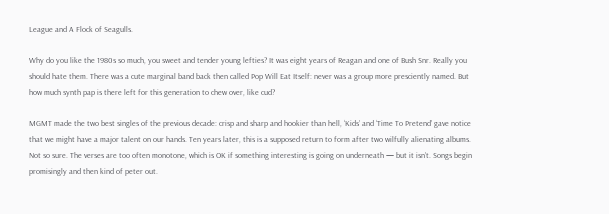League and A Flock of Seagulls.

Why do you like the 1980s so much, you sweet and tender young lefties? It was eight years of Reagan and one of Bush Snr. Really you should hate them. There was a cute marginal band back then called Pop Will Eat Itself: never was a group more presciently named. But how much synth pap is there left for this generation to chew over, like cud?

MGMT made the two best singles of the previous decade: crisp and sharp and hookier than hell, ‘Kids’ and ‘Time To Pretend’ gave notice that we might have a major talent on our hands. Ten years later, this is a supposed return to form after two wilfully alienating albums. Not so sure. The verses are too often monotone, which is OK if something interesting is going on underneath — but it isn’t. Songs begin promisingly and then kind of peter out.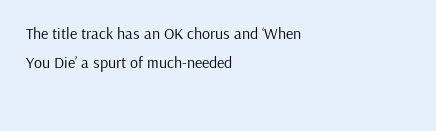The title track has an OK chorus and ‘When You Die’ a spurt of much-needed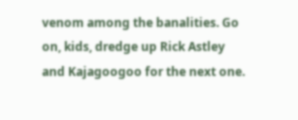venom among the banalities. Go on, kids, dredge up Rick Astley and Kajagoogoo for the next one.